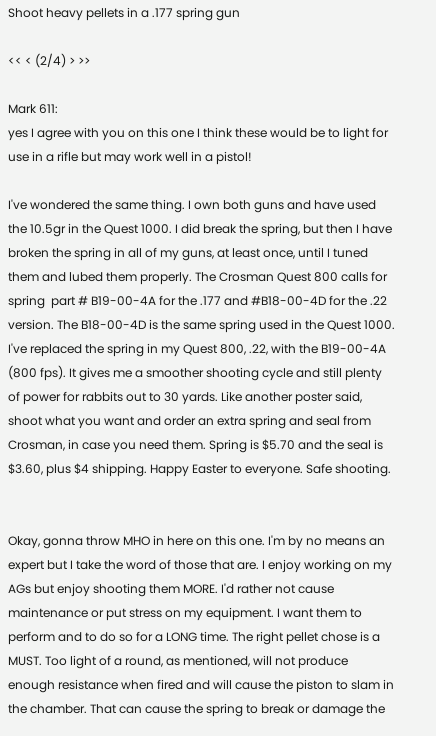Shoot heavy pellets in a .177 spring gun

<< < (2/4) > >>

Mark 611:
yes I agree with you on this one I think these would be to light for use in a rifle but may work well in a pistol!

I've wondered the same thing. I own both guns and have used the 10.5gr in the Quest 1000. I did break the spring, but then I have broken the spring in all of my guns, at least once, until I tuned them and lubed them properly. The Crosman Quest 800 calls for spring  part # B19-00-4A for the .177 and #B18-00-4D for the .22 version. The B18-00-4D is the same spring used in the Quest 1000. I've replaced the spring in my Quest 800, .22, with the B19-00-4A (800 fps). It gives me a smoother shooting cycle and still plenty of power for rabbits out to 30 yards. Like another poster said, shoot what you want and order an extra spring and seal from Crosman, in case you need them. Spring is $5.70 and the seal is $3.60, plus $4 shipping. Happy Easter to everyone. Safe shooting.


Okay, gonna throw MHO in here on this one. I'm by no means an expert but I take the word of those that are. I enjoy working on my AGs but enjoy shooting them MORE. I'd rather not cause maintenance or put stress on my equipment. I want them to perform and to do so for a LONG time. The right pellet chose is a MUST. Too light of a round, as mentioned, will not produce enough resistance when fired and will cause the piston to slam in the chamber. That can cause the spring to break or damage the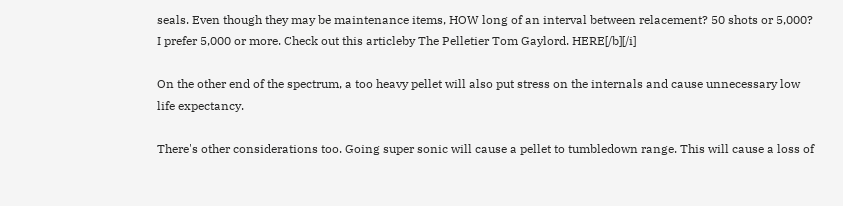seals. Even though they may be maintenance items, HOW long of an interval between relacement? 50 shots or 5,000? I prefer 5,000 or more. Check out this articleby The Pelletier Tom Gaylord. HERE[/b][/i]

On the other end of the spectrum, a too heavy pellet will also put stress on the internals and cause unnecessary low life expectancy.

There's other considerations too. Going super sonic will cause a pellet to tumbledown range. This will cause a loss of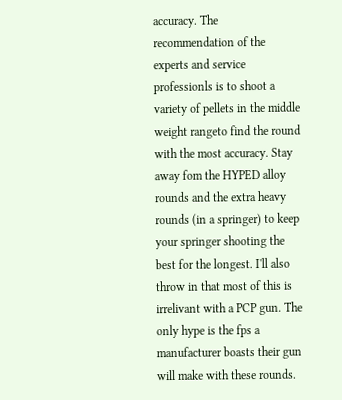accuracy. The recommendation of the experts and service professionls is to shoot a variety of pellets in the middle weight rangeto find the round with the most accuracy. Stay away fom the HYPED alloy rounds and the extra heavy rounds (in a springer) to keep your springer shooting the best for the longest. I'll also throw in that most of this is irrelivant with a PCP gun. The only hype is the fps a manufacturer boasts their gun will make with these rounds.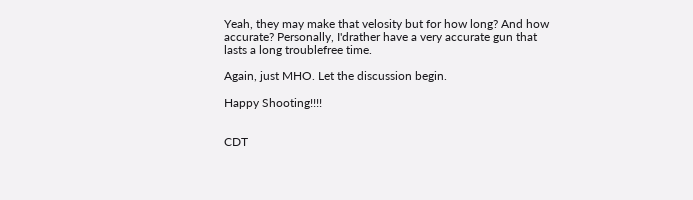Yeah, they may make that velosity but for how long? And how accurate? Personally, I'drather have a very accurate gun that lasts a long troublefree time.

Again, just MHO. Let the discussion begin.

Happy Shooting!!!!


CDT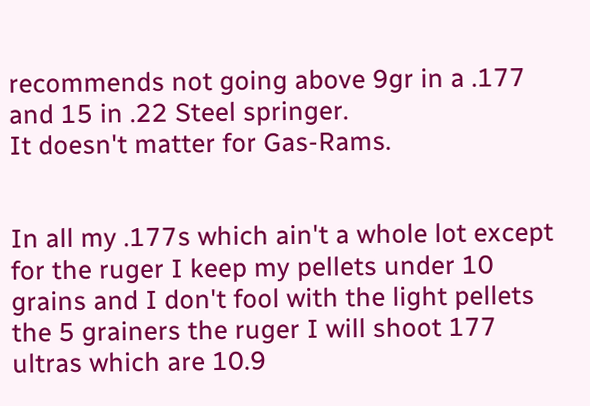recommends not going above 9gr in a .177 and 15 in .22 Steel springer.
It doesn't matter for Gas-Rams.


In all my .177s which ain't a whole lot except for the ruger I keep my pellets under 10 grains and I don't fool with the light pellets the 5 grainers the ruger I will shoot 177 ultras which are 10.9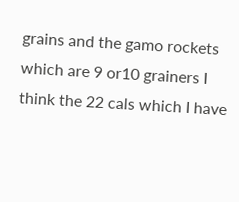grains and the gamo rockets which are 9 or10 grainers I think the 22 cals which I have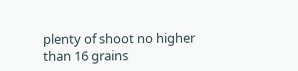plenty of shoot no higher than 16 grains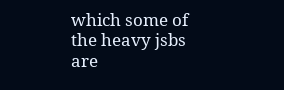which some of the heavy jsbs are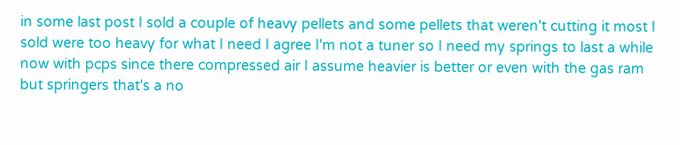in some last post I sold a couple of heavy pellets and some pellets that weren't cutting it most I sold were too heavy for what I need I agree I'm not a tuner so I need my springs to last a while now with pcps since there compressed air I assume heavier is better or even with the gas ram but springers that's a no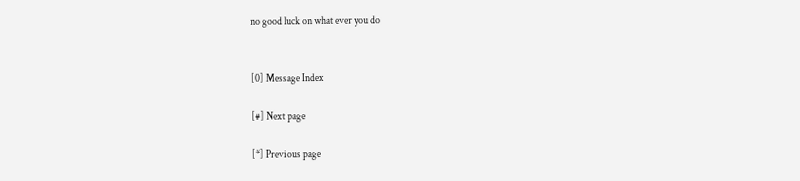no good luck on what ever you do


[0] Message Index

[#] Next page

[*] Previous page